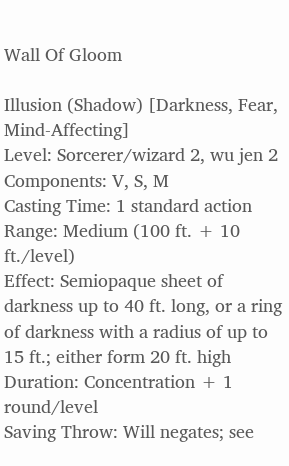Wall Of Gloom

Illusion (Shadow) [Darkness, Fear, Mind-Affecting]
Level: Sorcerer/wizard 2, wu jen 2
Components: V, S, M
Casting Time: 1 standard action
Range: Medium (100 ft. + 10 ft./level)
Effect: Semiopaque sheet of darkness up to 40 ft. long, or a ring of darkness with a radius of up to 15 ft.; either form 20 ft. high
Duration: Concentration + 1 round/level
Saving Throw: Will negates; see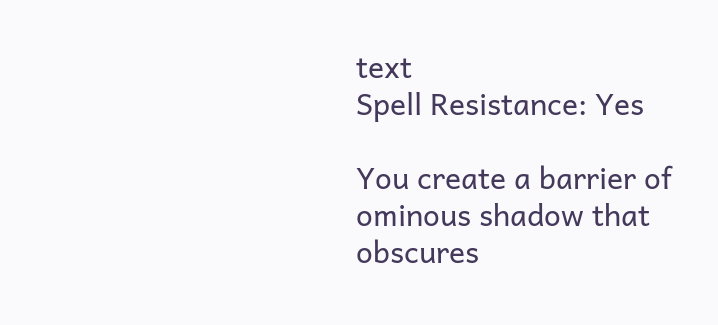text
Spell Resistance: Yes

You create a barrier of ominous shadow that obscures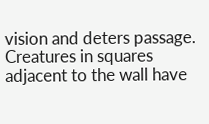vision and deters passage. Creatures in squares adjacent to the wall have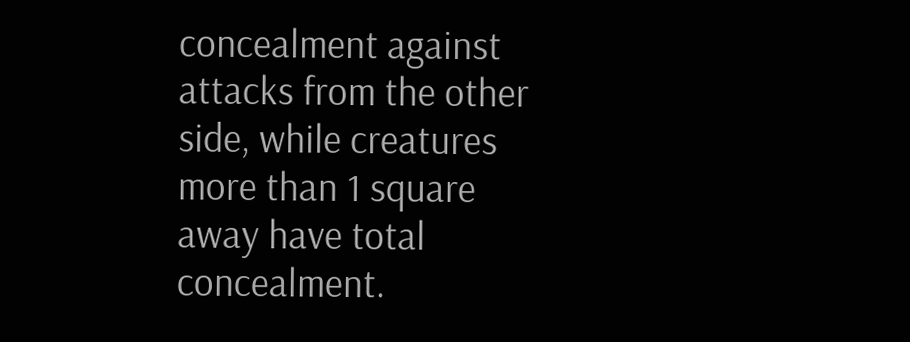concealment against attacks from the other side, while creatures more than 1 square away have total concealment.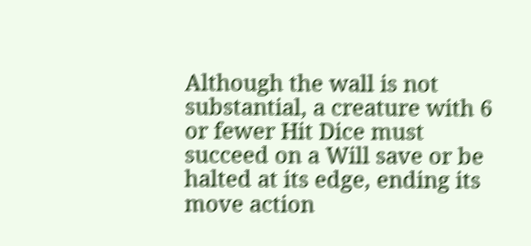Although the wall is not substantial, a creature with 6 or fewer Hit Dice must succeed on a Will save or be halted at its edge, ending its move action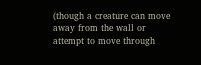(though a creature can move away from the wall or attempt to move through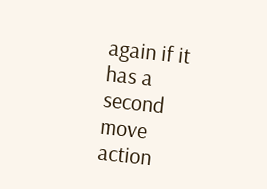again if it has a second move action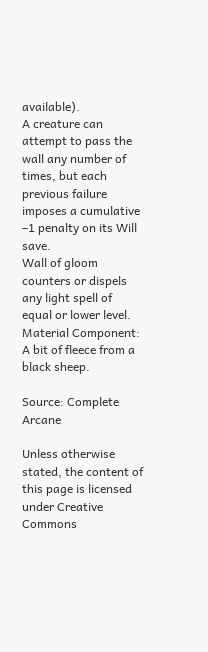available).
A creature can attempt to pass the wall any number of times, but each previous failure imposes a cumulative –1 penalty on its Will save.
Wall of gloom counters or dispels any light spell of equal or lower level.
Material Component: A bit of fleece from a black sheep.

Source: Complete Arcane

Unless otherwise stated, the content of this page is licensed under Creative Commons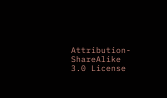Attribution-ShareAlike 3.0 License